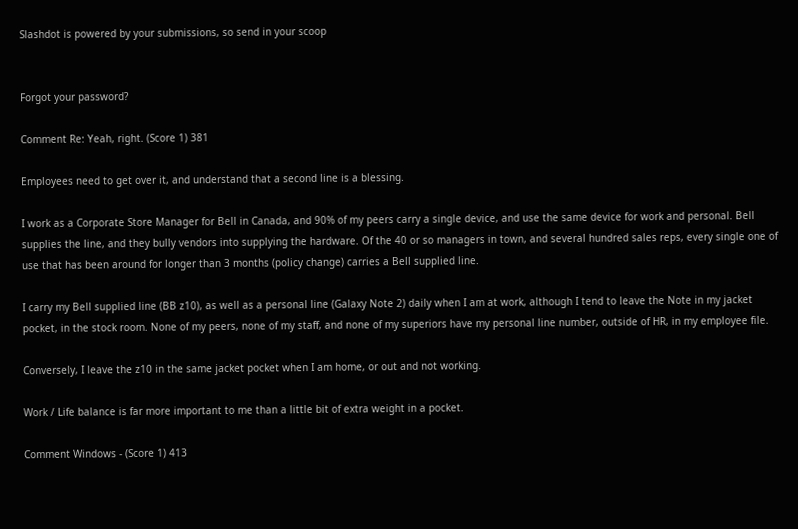Slashdot is powered by your submissions, so send in your scoop


Forgot your password?

Comment Re: Yeah, right. (Score 1) 381

Employees need to get over it, and understand that a second line is a blessing.

I work as a Corporate Store Manager for Bell in Canada, and 90% of my peers carry a single device, and use the same device for work and personal. Bell supplies the line, and they bully vendors into supplying the hardware. Of the 40 or so managers in town, and several hundred sales reps, every single one of use that has been around for longer than 3 months (policy change) carries a Bell supplied line.

I carry my Bell supplied line (BB z10), as well as a personal line (Galaxy Note 2) daily when I am at work, although I tend to leave the Note in my jacket pocket, in the stock room. None of my peers, none of my staff, and none of my superiors have my personal line number, outside of HR, in my employee file.

Conversely, I leave the z10 in the same jacket pocket when I am home, or out and not working.

Work / Life balance is far more important to me than a little bit of extra weight in a pocket.

Comment Windows - (Score 1) 413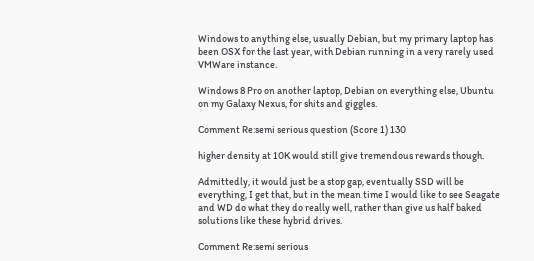Windows to anything else, usually Debian, but my primary laptop has been OSX for the last year, with Debian running in a very rarely used VMWare instance.

Windows 8 Pro on another laptop, Debian on everything else, Ubuntu on my Galaxy Nexus, for shits and giggles.

Comment Re:semi serious question (Score 1) 130

higher density at 10K would still give tremendous rewards though.

Admittedly, it would just be a stop gap, eventually SSD will be everything, I get that, but in the mean time I would like to see Seagate and WD do what they do really well, rather than give us half baked solutions like these hybrid drives.

Comment Re:semi serious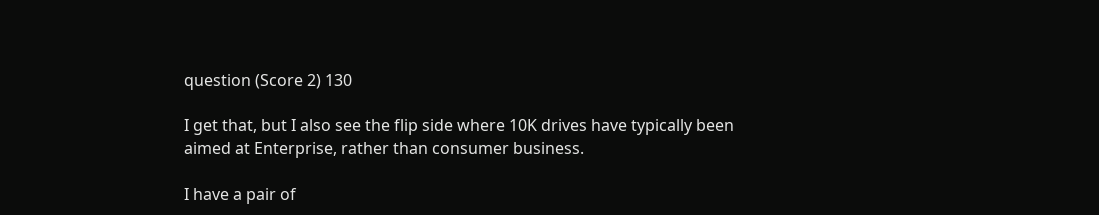question (Score 2) 130

I get that, but I also see the flip side where 10K drives have typically been aimed at Enterprise, rather than consumer business.

I have a pair of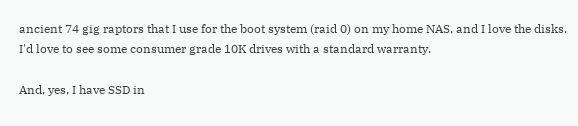ancient 74 gig raptors that I use for the boot system (raid 0) on my home NAS, and I love the disks. I'd love to see some consumer grade 10K drives with a standard warranty.

And, yes, I have SSD in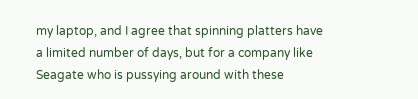my laptop, and I agree that spinning platters have a limited number of days, but for a company like Seagate who is pussying around with these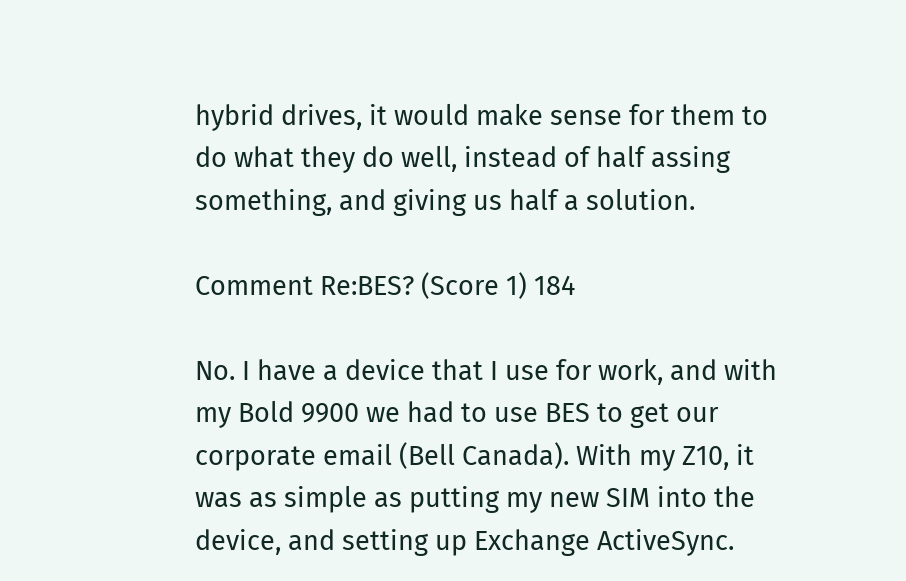hybrid drives, it would make sense for them to do what they do well, instead of half assing something, and giving us half a solution.

Comment Re:BES? (Score 1) 184

No. I have a device that I use for work, and with my Bold 9900 we had to use BES to get our corporate email (Bell Canada). With my Z10, it was as simple as putting my new SIM into the device, and setting up Exchange ActiveSync.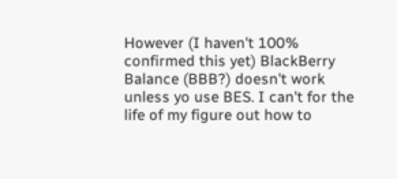However (I haven't 100% confirmed this yet) BlackBerry Balance (BBB?) doesn't work unless yo use BES. I can't for the life of my figure out how to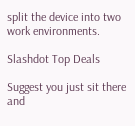split the device into two work environments.

Slashdot Top Deals

Suggest you just sit there and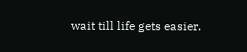wait till life gets easier.